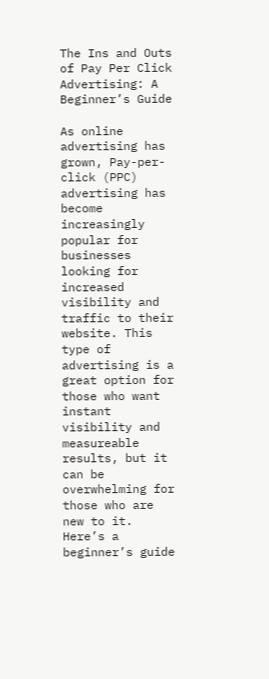The Ins and Outs of Pay Per Click Advertising: A Beginner’s Guide

As online advertising has grown, Pay-per-click (PPC) advertising has become increasingly popular for businesses looking for increased visibility and traffic to their website. This type of advertising is a great option for those who want instant visibility and measureable results, but it can be overwhelming for those who are new to it. Here’s a beginner’s guide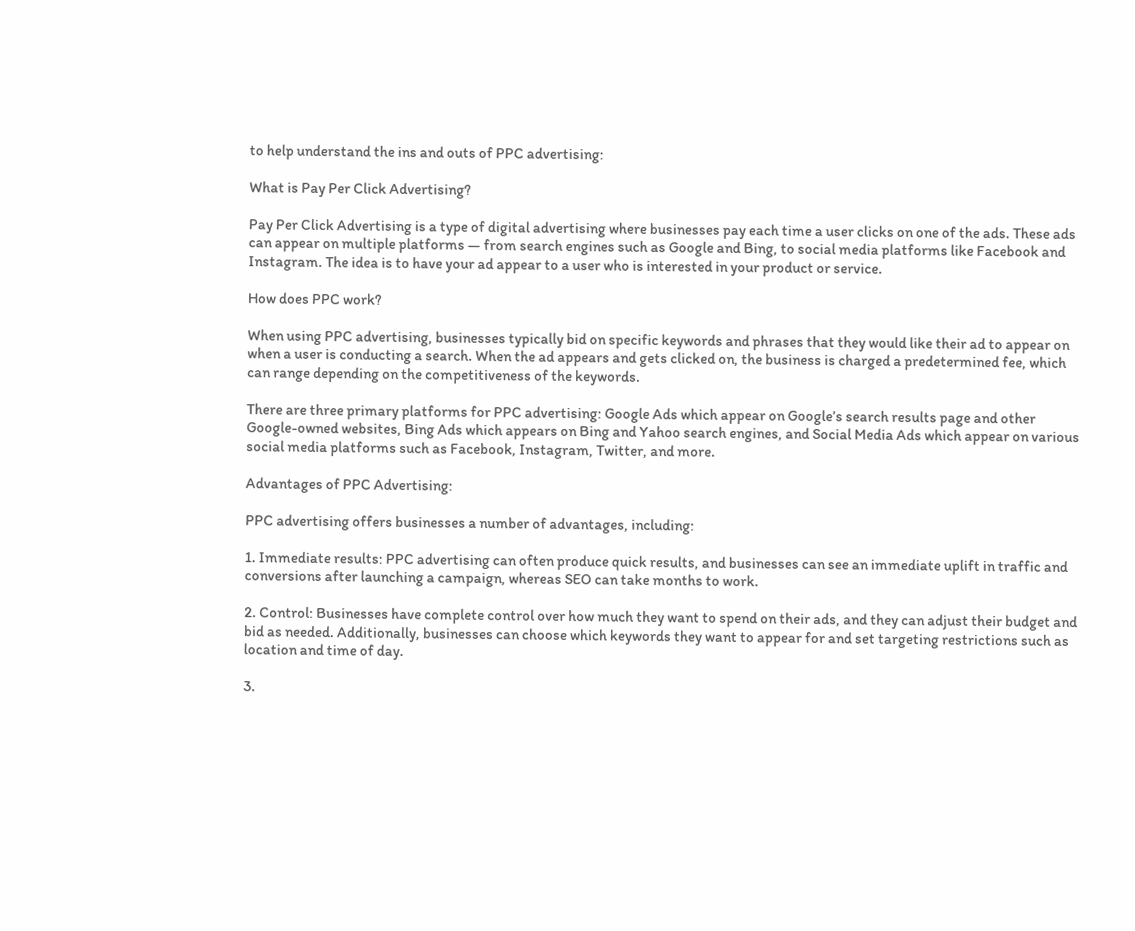to help understand the ins and outs of PPC advertising:

What is Pay Per Click Advertising?

Pay Per Click Advertising is a type of digital advertising where businesses pay each time a user clicks on one of the ads. These ads can appear on multiple platforms — from search engines such as Google and Bing, to social media platforms like Facebook and Instagram. The idea is to have your ad appear to a user who is interested in your product or service.

How does PPC work?

When using PPC advertising, businesses typically bid on specific keywords and phrases that they would like their ad to appear on when a user is conducting a search. When the ad appears and gets clicked on, the business is charged a predetermined fee, which can range depending on the competitiveness of the keywords.

There are three primary platforms for PPC advertising: Google Ads which appear on Google’s search results page and other Google-owned websites, Bing Ads which appears on Bing and Yahoo search engines, and Social Media Ads which appear on various social media platforms such as Facebook, Instagram, Twitter, and more.

Advantages of PPC Advertising:

PPC advertising offers businesses a number of advantages, including:

1. Immediate results: PPC advertising can often produce quick results, and businesses can see an immediate uplift in traffic and conversions after launching a campaign, whereas SEO can take months to work.

2. Control: Businesses have complete control over how much they want to spend on their ads, and they can adjust their budget and bid as needed. Additionally, businesses can choose which keywords they want to appear for and set targeting restrictions such as location and time of day.

3.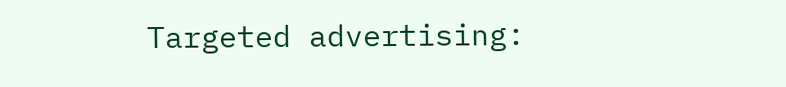Targeted advertising: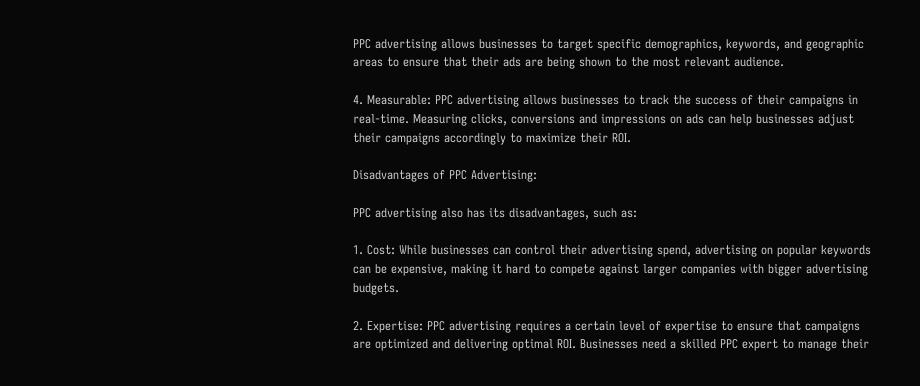PPC advertising allows businesses to target specific demographics, keywords, and geographic areas to ensure that their ads are being shown to the most relevant audience.

4. Measurable: PPC advertising allows businesses to track the success of their campaigns in real-time. Measuring clicks, conversions and impressions on ads can help businesses adjust their campaigns accordingly to maximize their ROI.

Disadvantages of PPC Advertising:

PPC advertising also has its disadvantages, such as:

1. Cost: While businesses can control their advertising spend, advertising on popular keywords can be expensive, making it hard to compete against larger companies with bigger advertising budgets.

2. Expertise: PPC advertising requires a certain level of expertise to ensure that campaigns are optimized and delivering optimal ROI. Businesses need a skilled PPC expert to manage their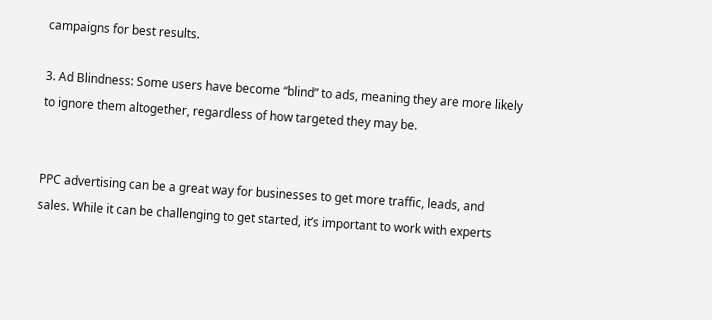campaigns for best results.

3. Ad Blindness: Some users have become “blind” to ads, meaning they are more likely to ignore them altogether, regardless of how targeted they may be.


PPC advertising can be a great way for businesses to get more traffic, leads, and sales. While it can be challenging to get started, it’s important to work with experts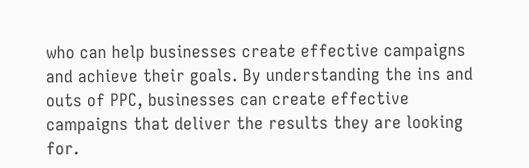who can help businesses create effective campaigns and achieve their goals. By understanding the ins and outs of PPC, businesses can create effective campaigns that deliver the results they are looking for.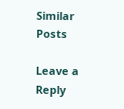Similar Posts

Leave a Reply